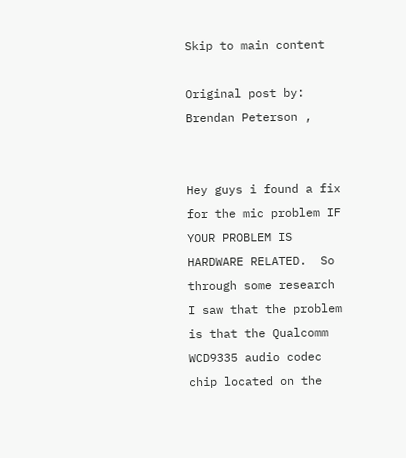Skip to main content

Original post by: Brendan Peterson ,


Hey guys i found a fix for the mic problem IF YOUR PROBLEM IS HARDWARE RELATED.  So through some research I saw that the problem is that the Qualcomm WCD9335 audio codec chip located on the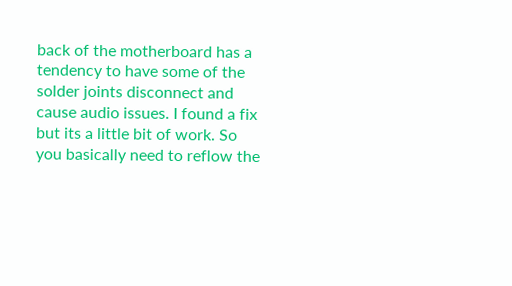back of the motherboard has a tendency to have some of the solder joints disconnect and cause audio issues. I found a fix but its a little bit of work. So you basically need to reflow the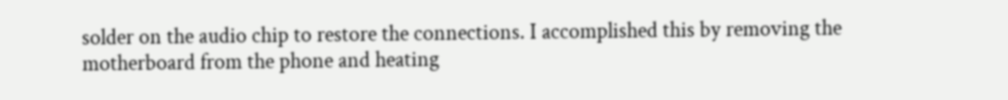solder on the audio chip to restore the connections. I accomplished this by removing the motherboard from the phone and heating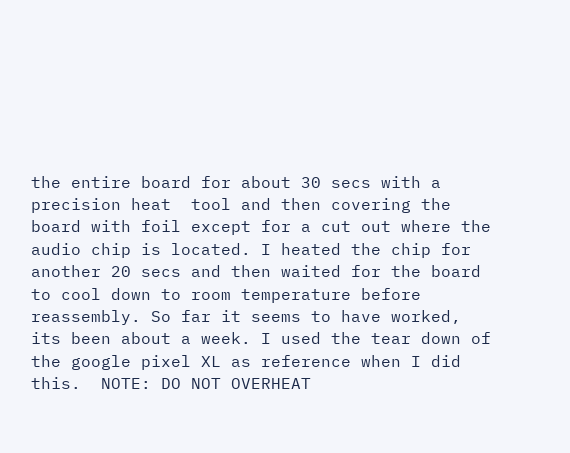the entire board for about 30 secs with a precision heat  tool and then covering the board with foil except for a cut out where the audio chip is located. I heated the chip for another 20 secs and then waited for the board to cool down to room temperature before reassembly. So far it seems to have worked, its been about a week. I used the tear down of the google pixel XL as reference when I did this.  NOTE: DO NOT OVERHEAT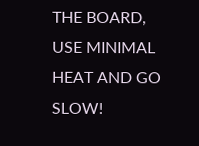THE BOARD, USE MINIMAL HEAT AND GO SLOW!